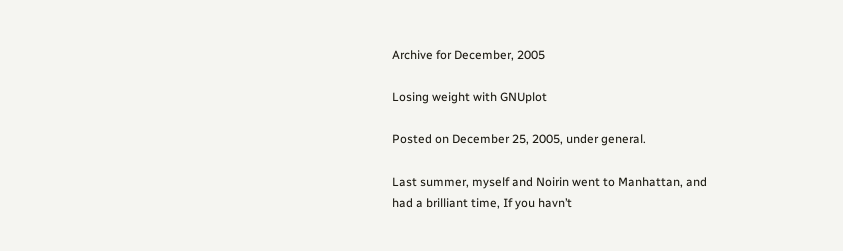Archive for December, 2005

Losing weight with GNUplot

Posted on December 25, 2005, under general.

Last summer, myself and Noirin went to Manhattan, and had a brilliant time, If you havn’t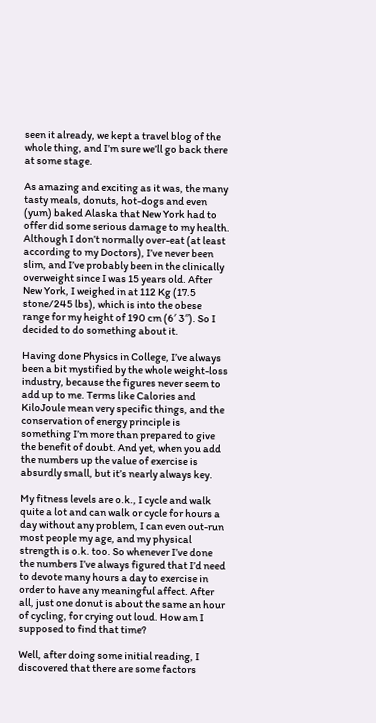seen it already, we kept a travel blog of the whole thing, and I’m sure we’ll go back there at some stage.

As amazing and exciting as it was, the many tasty meals, donuts, hot-dogs and even (yum) baked Alaska that New York had to offer did some serious damage to my health. Although I don’t normally over-eat (at least according to my Doctors), I’ve never been slim, and I’ve probably been in the clinically overweight since I was 15 years old. After New York, I weighed in at 112 Kg (17.5 stone/245 lbs), which is into the obese range for my height of 190 cm (6′ 3″). So I decided to do something about it.

Having done Physics in College, I’ve always been a bit mystified by the whole weight-loss industry, because the figures never seem to add up to me. Terms like Calories and KiloJoule mean very specific things, and the conservation of energy principle is something I’m more than prepared to give the benefit of doubt. And yet, when you add the numbers up the value of exercise is absurdly small, but it’s nearly always key.

My fitness levels are o.k., I cycle and walk quite a lot and can walk or cycle for hours a day without any problem, I can even out-run most people my age, and my physical strength is o.k. too. So whenever I’ve done the numbers I’ve always figured that I’d need to devote many hours a day to exercise in order to have any meaningful affect. After all, just one donut is about the same an hour of cycling, for crying out loud. How am I supposed to find that time?

Well, after doing some initial reading, I discovered that there are some factors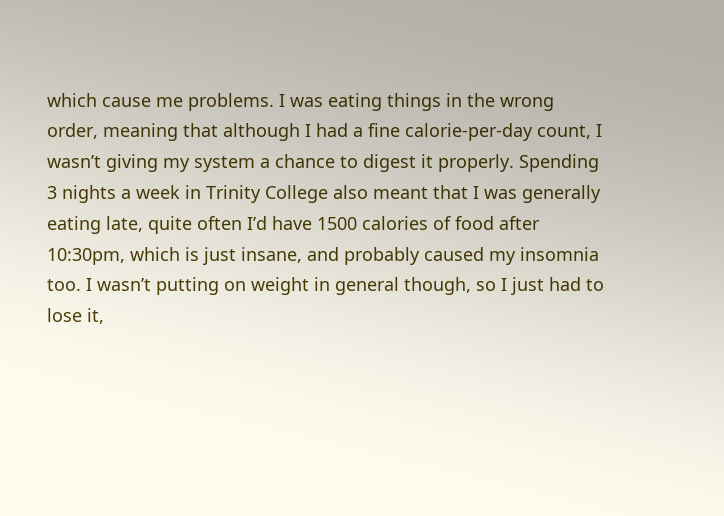which cause me problems. I was eating things in the wrong order, meaning that although I had a fine calorie-per-day count, I wasn’t giving my system a chance to digest it properly. Spending 3 nights a week in Trinity College also meant that I was generally eating late, quite often I’d have 1500 calories of food after 10:30pm, which is just insane, and probably caused my insomnia too. I wasn’t putting on weight in general though, so I just had to lose it,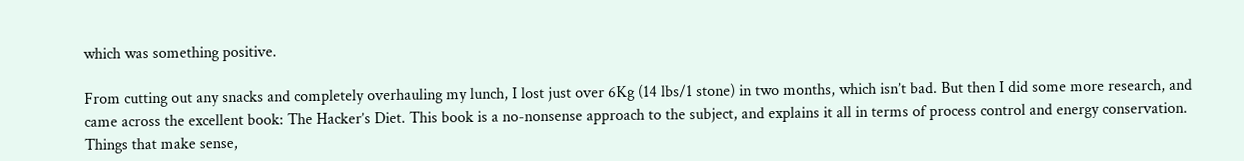which was something positive.

From cutting out any snacks and completely overhauling my lunch, I lost just over 6Kg (14 lbs/1 stone) in two months, which isn’t bad. But then I did some more research, and came across the excellent book: The Hacker’s Diet. This book is a no-nonsense approach to the subject, and explains it all in terms of process control and energy conservation. Things that make sense,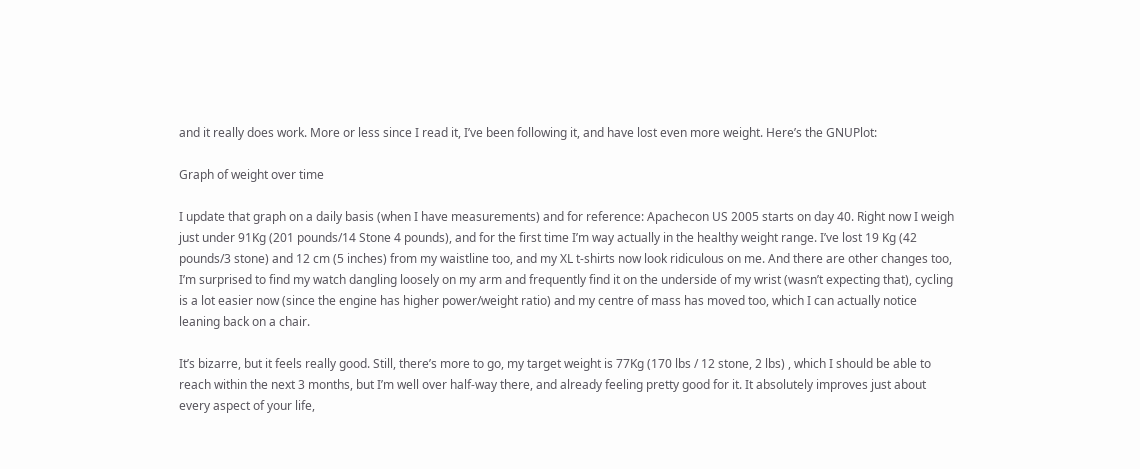and it really does work. More or less since I read it, I’ve been following it, and have lost even more weight. Here’s the GNUPlot:

Graph of weight over time

I update that graph on a daily basis (when I have measurements) and for reference: Apachecon US 2005 starts on day 40. Right now I weigh just under 91Kg (201 pounds/14 Stone 4 pounds), and for the first time I’m way actually in the healthy weight range. I’ve lost 19 Kg (42 pounds/3 stone) and 12 cm (5 inches) from my waistline too, and my XL t-shirts now look ridiculous on me. And there are other changes too, I’m surprised to find my watch dangling loosely on my arm and frequently find it on the underside of my wrist (wasn’t expecting that), cycling is a lot easier now (since the engine has higher power/weight ratio) and my centre of mass has moved too, which I can actually notice leaning back on a chair.

It’s bizarre, but it feels really good. Still, there’s more to go, my target weight is 77Kg (170 lbs / 12 stone, 2 lbs) , which I should be able to reach within the next 3 months, but I’m well over half-way there, and already feeling pretty good for it. It absolutely improves just about every aspect of your life,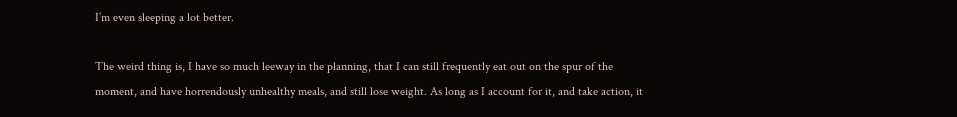I’m even sleeping a lot better.

The weird thing is, I have so much leeway in the planning, that I can still frequently eat out on the spur of the moment, and have horrendously unhealthy meals, and still lose weight. As long as I account for it, and take action, it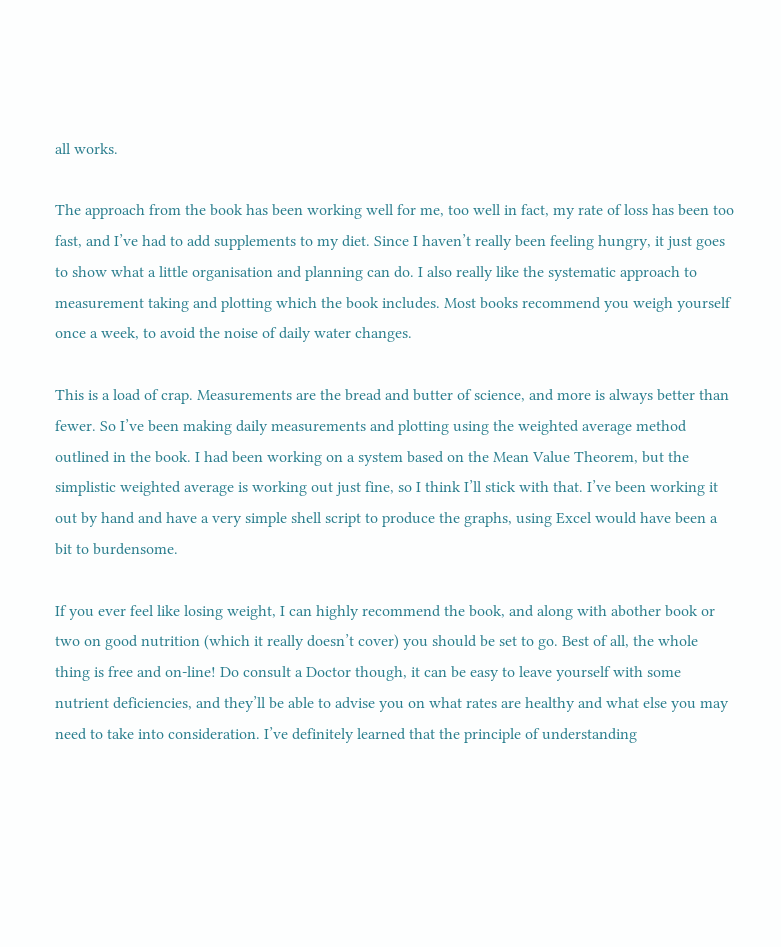all works.

The approach from the book has been working well for me, too well in fact, my rate of loss has been too fast, and I’ve had to add supplements to my diet. Since I haven’t really been feeling hungry, it just goes to show what a little organisation and planning can do. I also really like the systematic approach to measurement taking and plotting which the book includes. Most books recommend you weigh yourself once a week, to avoid the noise of daily water changes.

This is a load of crap. Measurements are the bread and butter of science, and more is always better than fewer. So I’ve been making daily measurements and plotting using the weighted average method outlined in the book. I had been working on a system based on the Mean Value Theorem, but the simplistic weighted average is working out just fine, so I think I’ll stick with that. I’ve been working it out by hand and have a very simple shell script to produce the graphs, using Excel would have been a bit to burdensome.

If you ever feel like losing weight, I can highly recommend the book, and along with abother book or two on good nutrition (which it really doesn’t cover) you should be set to go. Best of all, the whole thing is free and on-line! Do consult a Doctor though, it can be easy to leave yourself with some nutrient deficiencies, and they’ll be able to advise you on what rates are healthy and what else you may need to take into consideration. I’ve definitely learned that the principle of understanding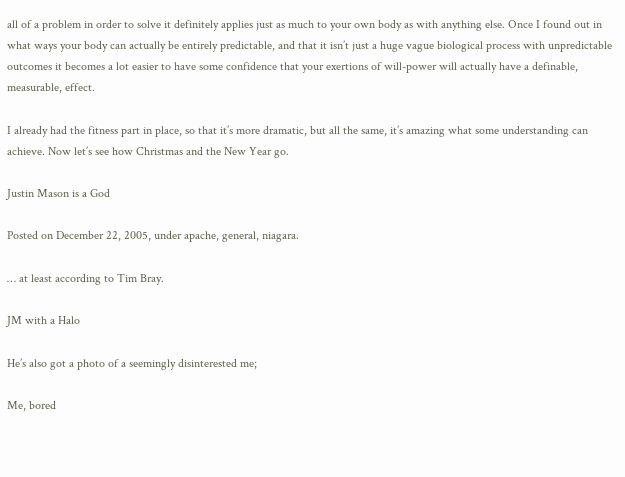all of a problem in order to solve it definitely applies just as much to your own body as with anything else. Once I found out in what ways your body can actually be entirely predictable, and that it isn’t just a huge vague biological process with unpredictable outcomes it becomes a lot easier to have some confidence that your exertions of will-power will actually have a definable, measurable, effect.

I already had the fitness part in place, so that it’s more dramatic, but all the same, it’s amazing what some understanding can achieve. Now let’s see how Christmas and the New Year go.

Justin Mason is a God

Posted on December 22, 2005, under apache, general, niagara.

… at least according to Tim Bray.

JM with a Halo

He’s also got a photo of a seemingly disinterested me;

Me, bored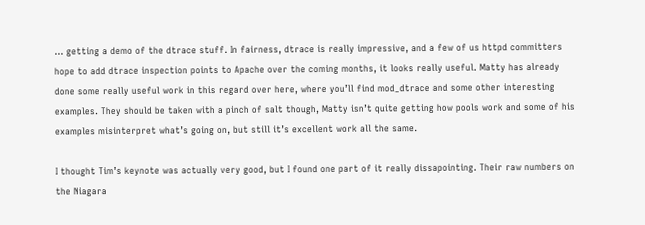… getting a demo of the dtrace stuff. In fairness, dtrace is really impressive, and a few of us httpd committers hope to add dtrace inspection points to Apache over the coming months, it looks really useful. Matty has already done some really useful work in this regard over here, where you’ll find mod_dtrace and some other interesting examples. They should be taken with a pinch of salt though, Matty isn’t quite getting how pools work and some of his examples misinterpret what’s going on, but still it’s excellent work all the same.

I thought Tim’s keynote was actually very good, but I found one part of it really dissapointing. Their raw numbers on the Niagara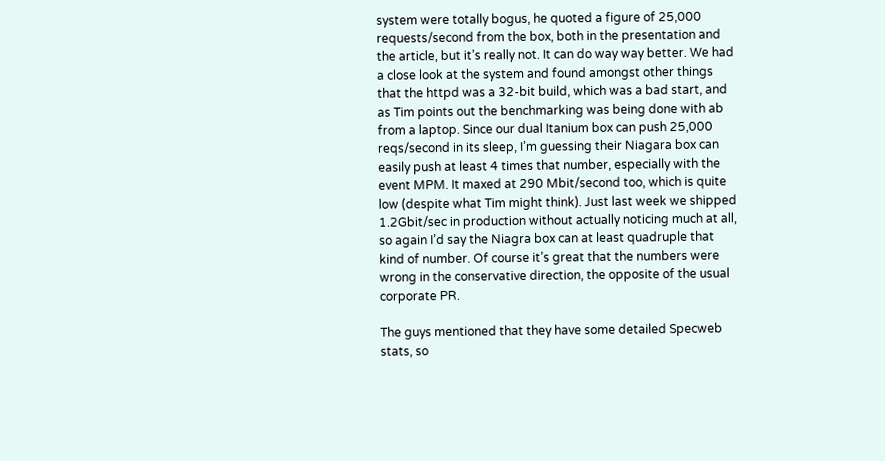system were totally bogus, he quoted a figure of 25,000 requests/second from the box, both in the presentation and the article, but it’s really not. It can do way way better. We had a close look at the system and found amongst other things that the httpd was a 32-bit build, which was a bad start, and as Tim points out the benchmarking was being done with ab from a laptop. Since our dual Itanium box can push 25,000 reqs/second in its sleep, I’m guessing their Niagara box can easily push at least 4 times that number, especially with the event MPM. It maxed at 290 Mbit/second too, which is quite low (despite what Tim might think). Just last week we shipped 1.2Gbit/sec in production without actually noticing much at all, so again I’d say the Niagra box can at least quadruple that kind of number. Of course it’s great that the numbers were wrong in the conservative direction, the opposite of the usual corporate PR.

The guys mentioned that they have some detailed Specweb stats, so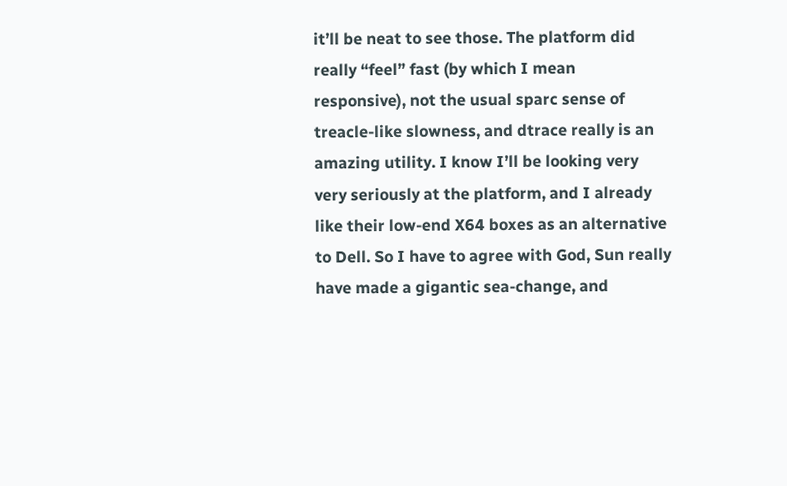it’ll be neat to see those. The platform did really “feel” fast (by which I mean responsive), not the usual sparc sense of treacle-like slowness, and dtrace really is an amazing utility. I know I’ll be looking very very seriously at the platform, and I already like their low-end X64 boxes as an alternative to Dell. So I have to agree with God, Sun really have made a gigantic sea-change, and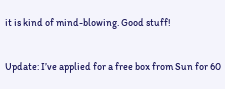it is kind of mind-blowing. Good stuff!

Update: I’ve applied for a free box from Sun for 60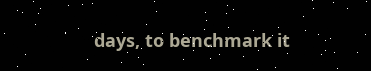days, to benchmark it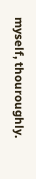myself, thouroughly.